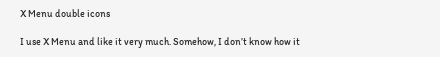X Menu double icons

I use X Menu and like it very much. Somehow, I don’t know how it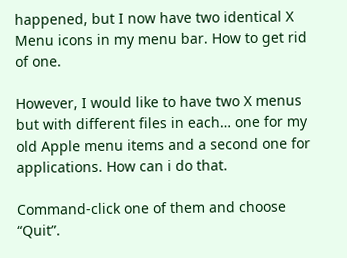happened, but I now have two identical X Menu icons in my menu bar. How to get rid of one.

However, I would like to have two X menus but with different files in each… one for my old Apple menu items and a second one for applications. How can i do that.

Command-click one of them and choose “Quit”.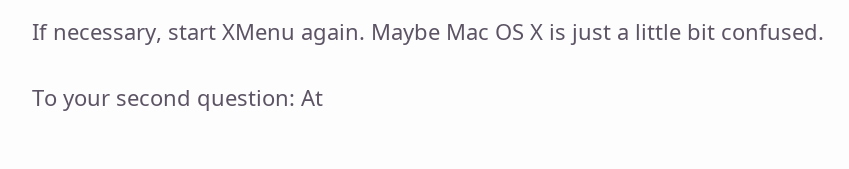If necessary, start XMenu again. Maybe Mac OS X is just a little bit confused.

To your second question: At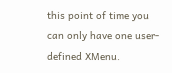this point of time you can only have one user-defined XMenu.